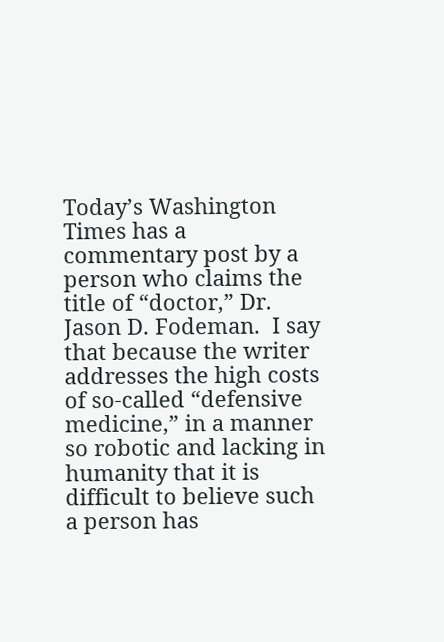Today’s Washington Times has a commentary post by a person who claims the title of “doctor,” Dr. Jason D. Fodeman.  I say that because the writer addresses the high costs of so-called “defensive medicine,” in a manner so robotic and lacking in humanity that it is difficult to believe such a person has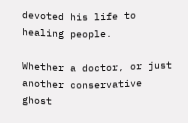devoted his life to healing people.

Whether a doctor, or just another conservative ghost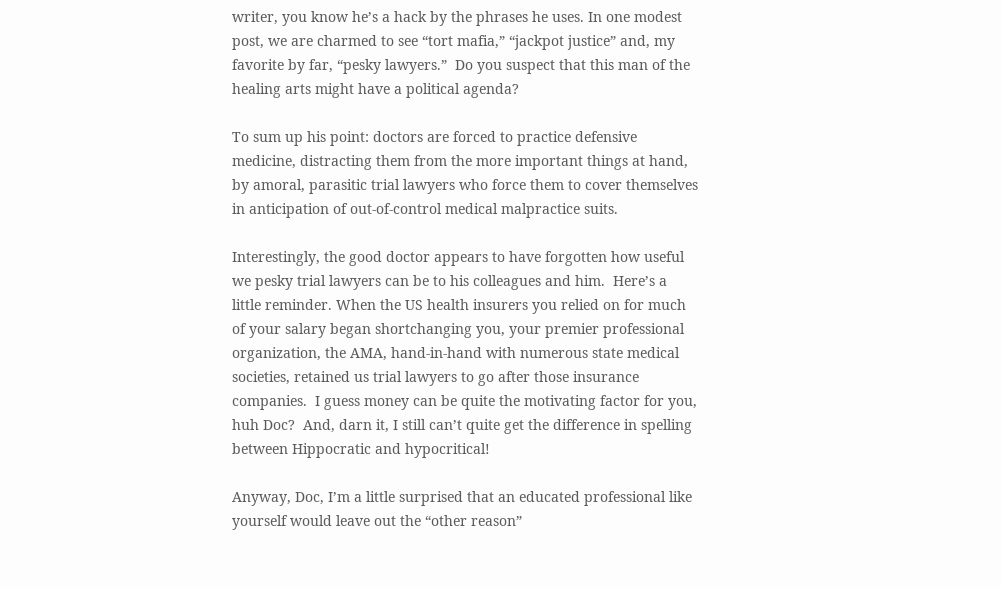writer, you know he’s a hack by the phrases he uses. In one modest post, we are charmed to see “tort mafia,” “jackpot justice” and, my favorite by far, “pesky lawyers.”  Do you suspect that this man of the healing arts might have a political agenda?

To sum up his point: doctors are forced to practice defensive medicine, distracting them from the more important things at hand, by amoral, parasitic trial lawyers who force them to cover themselves in anticipation of out-of-control medical malpractice suits.

Interestingly, the good doctor appears to have forgotten how useful we pesky trial lawyers can be to his colleagues and him.  Here’s a little reminder. When the US health insurers you relied on for much of your salary began shortchanging you, your premier professional organization, the AMA, hand-in-hand with numerous state medical societies, retained us trial lawyers to go after those insurance companies.  I guess money can be quite the motivating factor for you, huh Doc?  And, darn it, I still can’t quite get the difference in spelling between Hippocratic and hypocritical!

Anyway, Doc, I’m a little surprised that an educated professional like yourself would leave out the “other reason”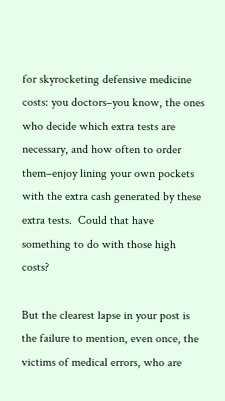for skyrocketing defensive medicine costs: you doctors–you know, the ones who decide which extra tests are necessary, and how often to order them–enjoy lining your own pockets with the extra cash generated by these extra tests.  Could that have something to do with those high costs?

But the clearest lapse in your post is the failure to mention, even once, the victims of medical errors, who are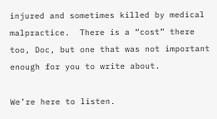injured and sometimes killed by medical malpractice.  There is a “cost” there too, Doc, but one that was not important enough for you to write about.

We’re here to listen.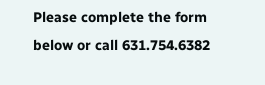Please complete the form below or call 631.754.6382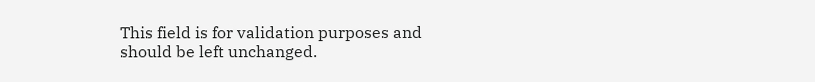This field is for validation purposes and should be left unchanged.